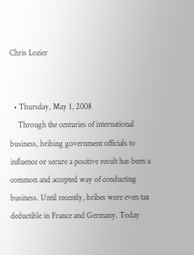Chris Lozier


  • Thursday, May 1, 2008
    Through the centuries of international business, bribing government officials to influence or secure a positive result has been a common and accepted way of conducting business. Until recently, bribes were even tax deductible in France and Germany. Today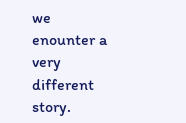we enounter a very different story.